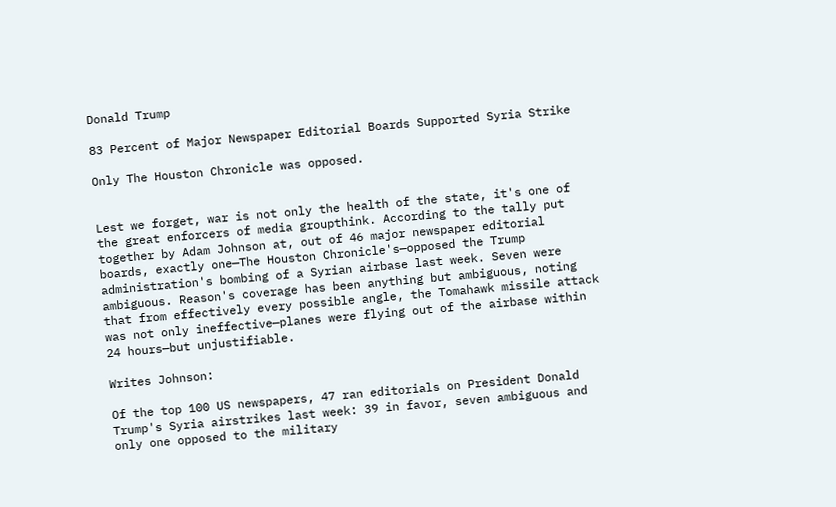Donald Trump

83 Percent of Major Newspaper Editorial Boards Supported Syria Strike

Only The Houston Chronicle was opposed.


Lest we forget, war is not only the health of the state, it's one of the great enforcers of media groupthink. According to the tally put together by Adam Johnson at, out of 46 major newspaper editorial boards, exactly one—The Houston Chronicle's—opposed the Trump administration's bombing of a Syrian airbase last week. Seven were ambiguous. Reason's coverage has been anything but ambiguous, noting that from effectively every possible angle, the Tomahawk missile attack was not only ineffective—planes were flying out of the airbase within 24 hours—but unjustifiable.

Writes Johnson:

Of the top 100 US newspapers, 47 ran editorials on President Donald Trump's Syria airstrikes last week: 39 in favor, seven ambiguous and only one opposed to the military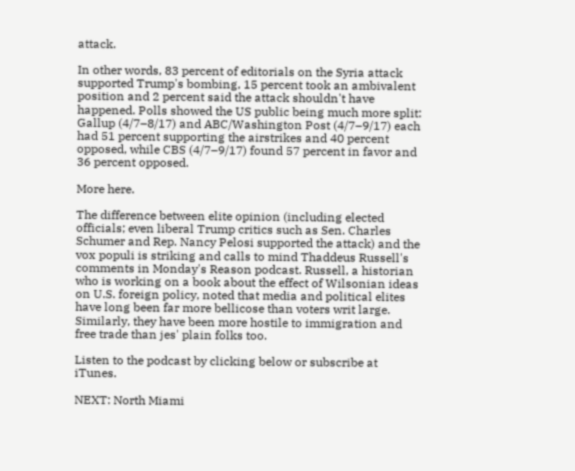attack.

In other words, 83 percent of editorials on the Syria attack supported Trump's bombing, 15 percent took an ambivalent position and 2 percent said the attack shouldn't have happened. Polls showed the US public being much more split: Gallup (4/7–8/17) and ABC/Washington Post (4/7–9/17) each had 51 percent supporting the airstrikes and 40 percent opposed, while CBS (4/7–9/17) found 57 percent in favor and 36 percent opposed.

More here.

The difference between elite opinion (including elected officials; even liberal Trump critics such as Sen. Charles Schumer and Rep. Nancy Pelosi supported the attack) and the vox populi is striking and calls to mind Thaddeus Russell's comments in Monday's Reason podcast. Russell, a historian who is working on a book about the effect of Wilsonian ideas on U.S. foreign policy, noted that media and political elites have long been far more bellicose than voters writ large. Similarly, they have been more hostile to immigration and free trade than jes' plain folks too.

Listen to the podcast by clicking below or subscribe at iTunes.

NEXT: North Miami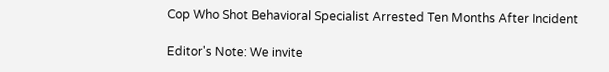Cop Who Shot Behavioral Specialist Arrested Ten Months After Incident

Editor's Note: We invite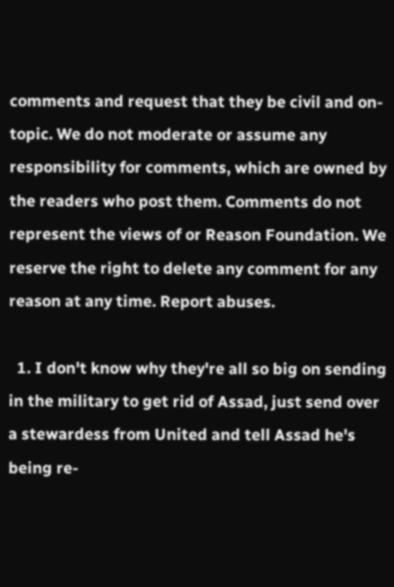comments and request that they be civil and on-topic. We do not moderate or assume any responsibility for comments, which are owned by the readers who post them. Comments do not represent the views of or Reason Foundation. We reserve the right to delete any comment for any reason at any time. Report abuses.

  1. I don't know why they're all so big on sending in the military to get rid of Assad, just send over a stewardess from United and tell Assad he's being re-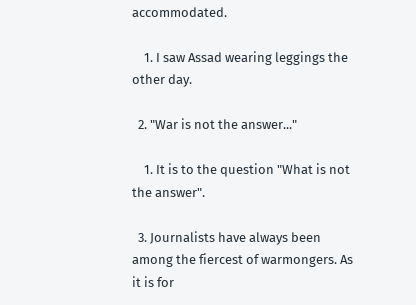accommodated.

    1. I saw Assad wearing leggings the other day.

  2. "War is not the answer..."

    1. It is to the question "What is not the answer".

  3. Journalists have always been among the fiercest of warmongers. As it is for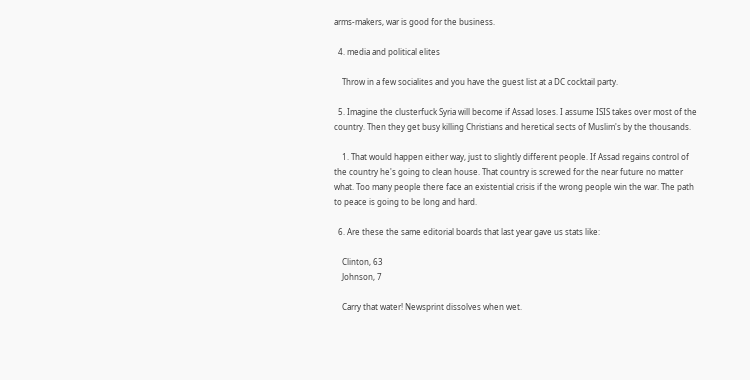arms-makers, war is good for the business.

  4. media and political elites

    Throw in a few socialites and you have the guest list at a DC cocktail party.

  5. Imagine the clusterfuck Syria will become if Assad loses. I assume ISIS takes over most of the country. Then they get busy killing Christians and heretical sects of Muslim's by the thousands.

    1. That would happen either way, just to slightly different people. If Assad regains control of the country he's going to clean house. That country is screwed for the near future no matter what. Too many people there face an existential crisis if the wrong people win the war. The path to peace is going to be long and hard.

  6. Are these the same editorial boards that last year gave us stats like:

    Clinton, 63
    Johnson, 7

    Carry that water! Newsprint dissolves when wet.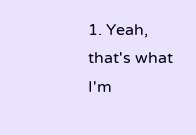1. Yeah, that's what I'm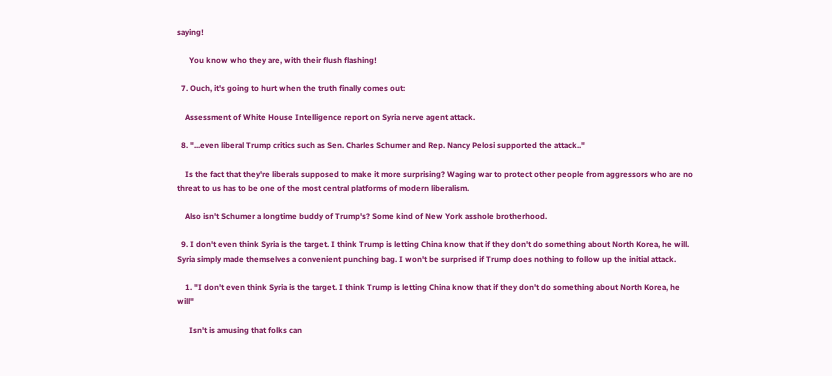saying!

      You know who they are, with their flush flashing!

  7. Ouch, it's going to hurt when the truth finally comes out:

    Assessment of White House Intelligence report on Syria nerve agent attack.

  8. "...even liberal Trump critics such as Sen. Charles Schumer and Rep. Nancy Pelosi supported the attack.."

    Is the fact that they're liberals supposed to make it more surprising? Waging war to protect other people from aggressors who are no threat to us has to be one of the most central platforms of modern liberalism.

    Also isn't Schumer a longtime buddy of Trump's? Some kind of New York asshole brotherhood.

  9. I don't even think Syria is the target. I think Trump is letting China know that if they don't do something about North Korea, he will. Syria simply made themselves a convenient punching bag. I won't be surprised if Trump does nothing to follow up the initial attack.

    1. "I don't even think Syria is the target. I think Trump is letting China know that if they don't do something about North Korea, he will"

      Isn't is amusing that folks can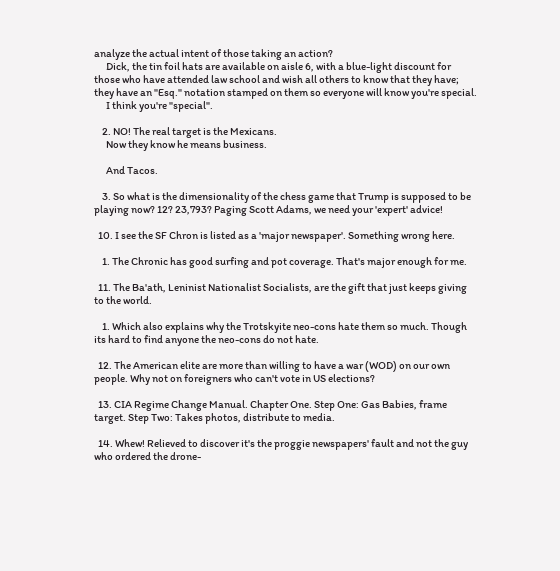analyze the actual intent of those taking an action?
      Dick, the tin foil hats are available on aisle 6, with a blue-light discount for those who have attended law school and wish all others to know that they have; they have an "Esq." notation stamped on them so everyone will know you're special.
      I think you're "special".

    2. NO! The real target is the Mexicans.
      Now they know he means business.

      And Tacos.

    3. So what is the dimensionality of the chess game that Trump is supposed to be playing now? 12? 23,793? Paging Scott Adams, we need your 'expert' advice!

  10. I see the SF Chron is listed as a 'major newspaper'. Something wrong here.

    1. The Chronic has good surfing and pot coverage. That's major enough for me.

  11. The Ba'ath, Leninist Nationalist Socialists, are the gift that just keeps giving to the world.

    1. Which also explains why the Trotskyite neo-cons hate them so much. Though its hard to find anyone the neo-cons do not hate.

  12. The American elite are more than willing to have a war (WOD) on our own people. Why not on foreigners who can't vote in US elections?

  13. CIA Regime Change Manual. Chapter One. Step One: Gas Babies, frame target. Step Two: Takes photos, distribute to media.

  14. Whew! Relieved to discover it's the proggie newspapers' fault and not the guy who ordered the drone-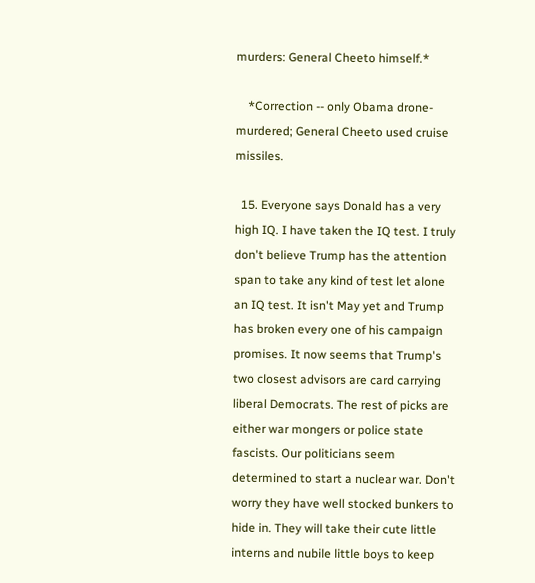murders: General Cheeto himself.*

    *Correction -- only Obama drone-murdered; General Cheeto used cruise missiles.

  15. Everyone says Donald has a very high IQ. I have taken the IQ test. I truly don't believe Trump has the attention span to take any kind of test let alone an IQ test. It isn't May yet and Trump has broken every one of his campaign promises. It now seems that Trump's two closest advisors are card carrying liberal Democrats. The rest of picks are either war mongers or police state fascists. Our politicians seem determined to start a nuclear war. Don't worry they have well stocked bunkers to hide in. They will take their cute little interns and nubile little boys to keep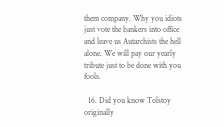them company. Why you idiots just vote the bankers into office and leave us Autarchists the hell alone. We will pay our yearly tribute just to be done with you fools.

  16. Did you know Tolstoy originally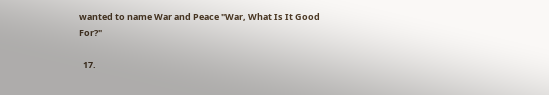wanted to name War and Peace "War, What Is It Good For?"

  17.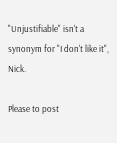"Unjustifiable" isn't a synonym for "I don't like it", Nick.

Please to post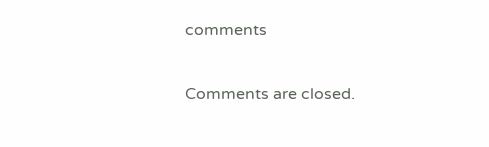comments

Comments are closed.